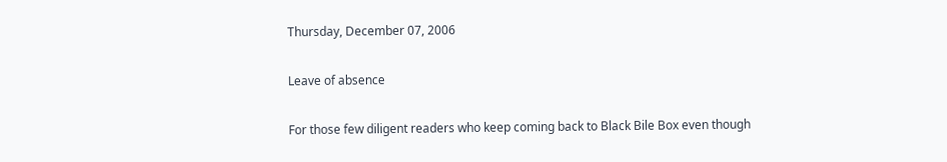Thursday, December 07, 2006

Leave of absence

For those few diligent readers who keep coming back to Black Bile Box even though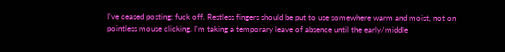I've ceased posting: fuck off. Restless fingers should be put to use somewhere warm and moist, not on pointless mouse clicking. I'm taking a temporary leave of absence until the early/middle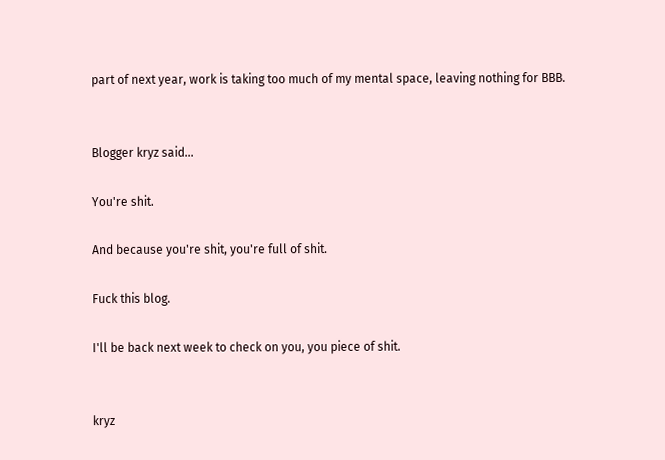part of next year, work is taking too much of my mental space, leaving nothing for BBB.


Blogger kryz said...

You're shit.

And because you're shit, you're full of shit.

Fuck this blog.

I'll be back next week to check on you, you piece of shit.


kryz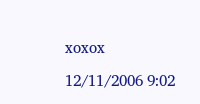xoxox

12/11/2006 9:02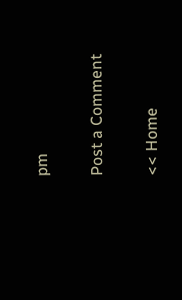pm

Post a Comment

<< Home